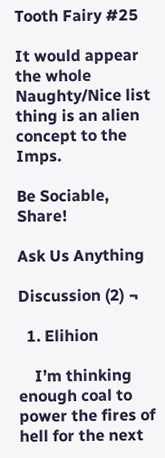Tooth Fairy #25

It would appear the whole Naughty/Nice list thing is an alien concept to the Imps.

Be Sociable, Share!

Ask Us Anything

Discussion (2) ¬

  1. Elihion

    I’m thinking enough coal to power the fires of hell for the next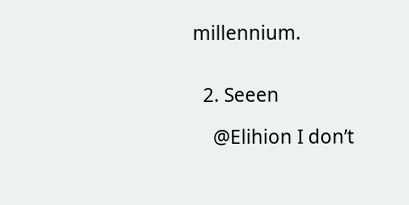millennium.


  2. Seeen

    @Elihion I don’t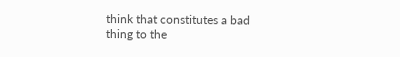think that constitutes a bad thing to the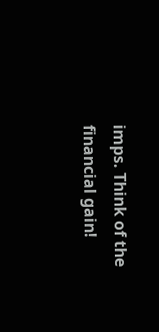imps. Think of the financial gain!